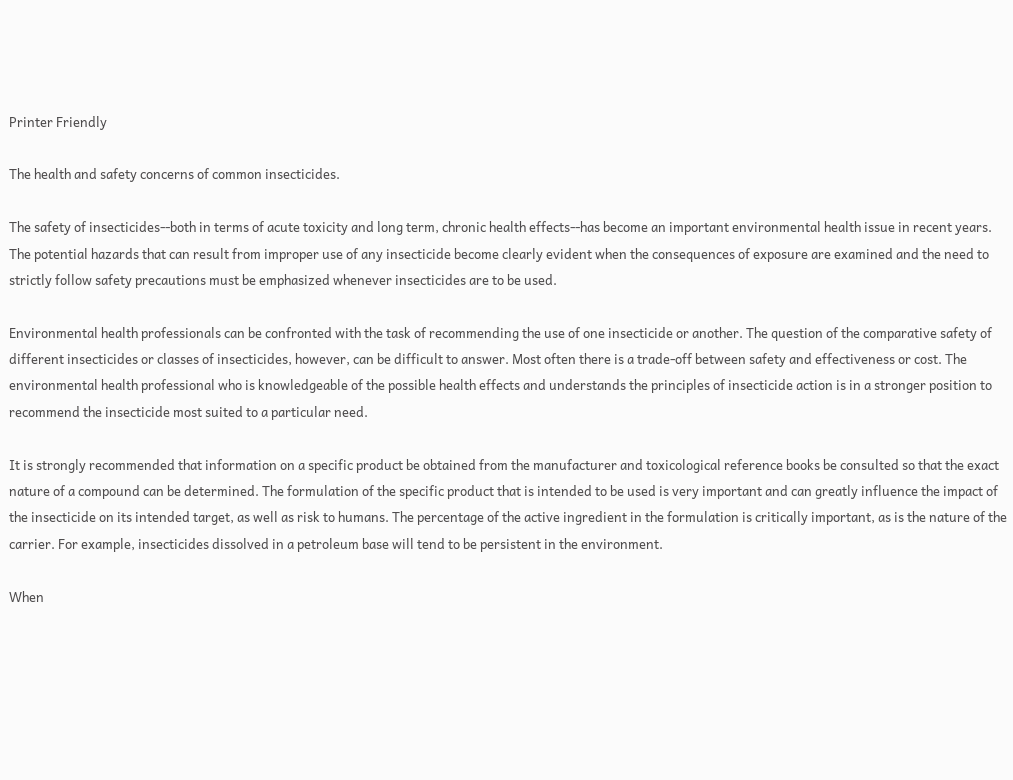Printer Friendly

The health and safety concerns of common insecticides.

The safety of insecticides--both in terms of acute toxicity and long term, chronic health effects--has become an important environmental health issue in recent years. The potential hazards that can result from improper use of any insecticide become clearly evident when the consequences of exposure are examined and the need to strictly follow safety precautions must be emphasized whenever insecticides are to be used.

Environmental health professionals can be confronted with the task of recommending the use of one insecticide or another. The question of the comparative safety of different insecticides or classes of insecticides, however, can be difficult to answer. Most often there is a trade-off between safety and effectiveness or cost. The environmental health professional who is knowledgeable of the possible health effects and understands the principles of insecticide action is in a stronger position to recommend the insecticide most suited to a particular need.

It is strongly recommended that information on a specific product be obtained from the manufacturer and toxicological reference books be consulted so that the exact nature of a compound can be determined. The formulation of the specific product that is intended to be used is very important and can greatly influence the impact of the insecticide on its intended target, as well as risk to humans. The percentage of the active ingredient in the formulation is critically important, as is the nature of the carrier. For example, insecticides dissolved in a petroleum base will tend to be persistent in the environment.

When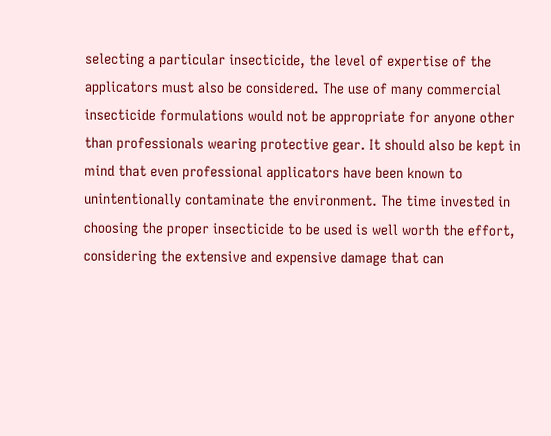selecting a particular insecticide, the level of expertise of the applicators must also be considered. The use of many commercial insecticide formulations would not be appropriate for anyone other than professionals wearing protective gear. It should also be kept in mind that even professional applicators have been known to unintentionally contaminate the environment. The time invested in choosing the proper insecticide to be used is well worth the effort, considering the extensive and expensive damage that can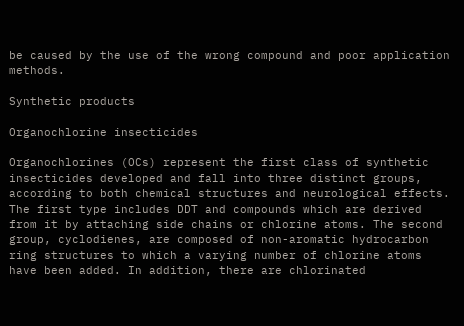be caused by the use of the wrong compound and poor application methods.

Synthetic products

Organochlorine insecticides

Organochlorines (OCs) represent the first class of synthetic insecticides developed and fall into three distinct groups, according to both chemical structures and neurological effects. The first type includes DDT and compounds which are derived from it by attaching side chains or chlorine atoms. The second group, cyclodienes, are composed of non-aromatic hydrocarbon ring structures to which a varying number of chlorine atoms have been added. In addition, there are chlorinated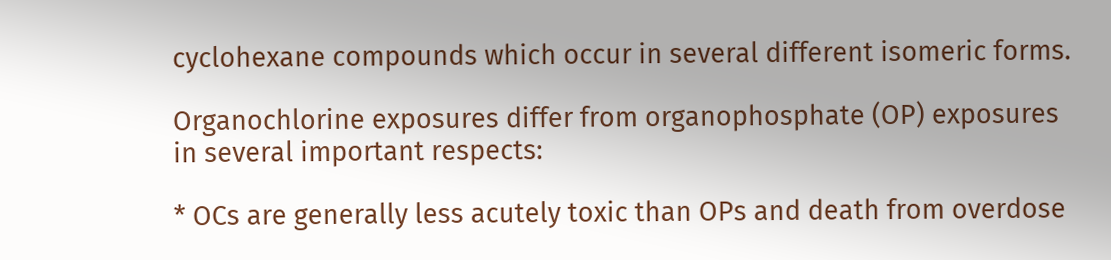cyclohexane compounds which occur in several different isomeric forms.

Organochlorine exposures differ from organophosphate (OP) exposures in several important respects:

* OCs are generally less acutely toxic than OPs and death from overdose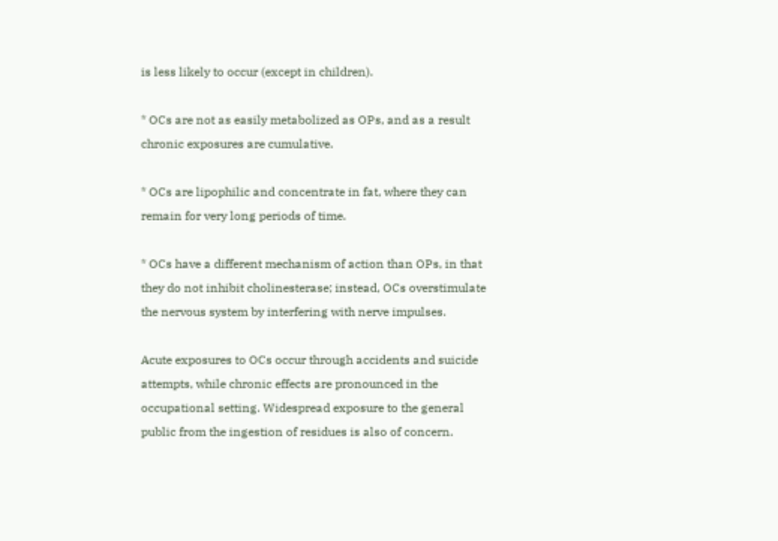is less likely to occur (except in children).

* OCs are not as easily metabolized as OPs, and as a result chronic exposures are cumulative.

* OCs are lipophilic and concentrate in fat, where they can remain for very long periods of time.

* OCs have a different mechanism of action than OPs, in that they do not inhibit cholinesterase; instead, OCs overstimulate the nervous system by interfering with nerve impulses.

Acute exposures to OCs occur through accidents and suicide attempts, while chronic effects are pronounced in the occupational setting. Widespread exposure to the general public from the ingestion of residues is also of concern.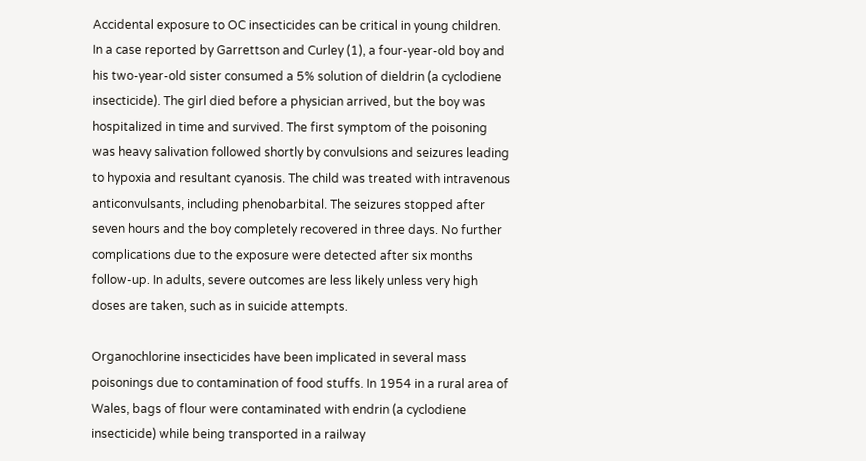Accidental exposure to OC insecticides can be critical in young children. In a case reported by Garrettson and Curley (1), a four-year-old boy and his two-year-old sister consumed a 5% solution of dieldrin (a cyclodiene insecticide). The girl died before a physician arrived, but the boy was hospitalized in time and survived. The first symptom of the poisoning was heavy salivation followed shortly by convulsions and seizures leading to hypoxia and resultant cyanosis. The child was treated with intravenous anticonvulsants, including phenobarbital. The seizures stopped after seven hours and the boy completely recovered in three days. No further complications due to the exposure were detected after six months follow-up. In adults, severe outcomes are less likely unless very high doses are taken, such as in suicide attempts.

Organochlorine insecticides have been implicated in several mass poisonings due to contamination of food stuffs. In 1954 in a rural area of Wales, bags of flour were contaminated with endrin (a cyclodiene insecticide) while being transported in a railway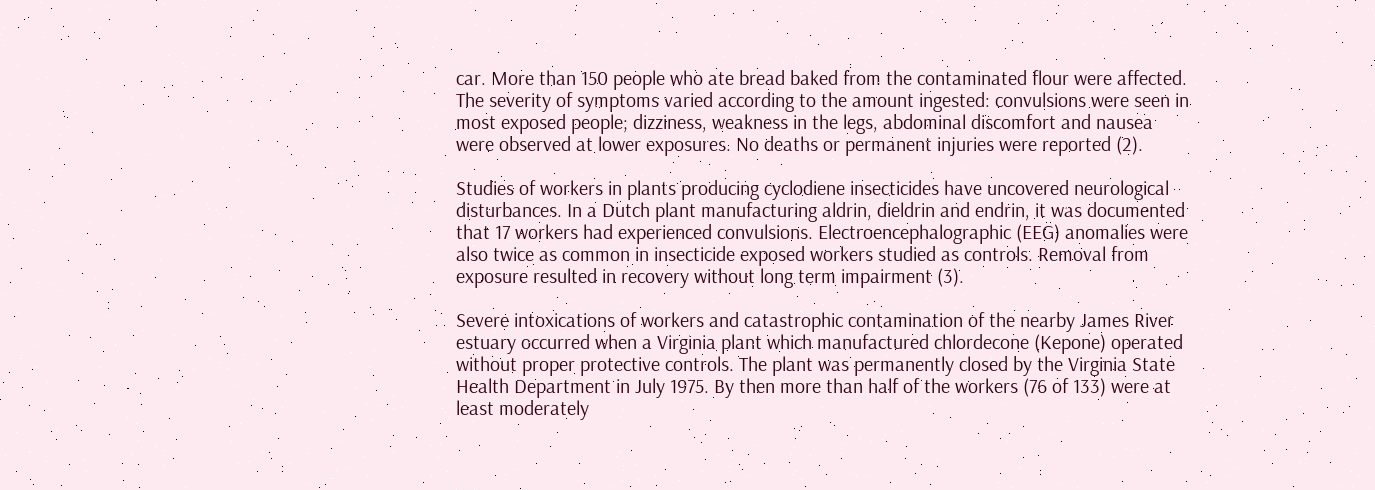car. More than 150 people who ate bread baked from the contaminated flour were affected. The severity of symptoms varied according to the amount ingested: convulsions were seen in most exposed people; dizziness, weakness in the legs, abdominal discomfort and nausea were observed at lower exposures. No deaths or permanent injuries were reported (2).

Studies of workers in plants producing cyclodiene insecticides have uncovered neurological disturbances. In a Dutch plant manufacturing aldrin, dieldrin and endrin, it was documented that 17 workers had experienced convulsions. Electroencephalographic (EEG) anomalies were also twice as common in insecticide exposed workers studied as controls. Removal from exposure resulted in recovery without long term impairment (3).

Severe intoxications of workers and catastrophic contamination of the nearby James River estuary occurred when a Virginia plant which manufactured chlordecone (Kepone) operated without proper protective controls. The plant was permanently closed by the Virginia State Health Department in July 1975. By then more than half of the workers (76 of 133) were at least moderately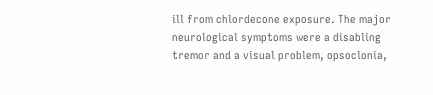ill from chlordecone exposure. The major neurological symptoms were a disabling tremor and a visual problem, opsoclonia,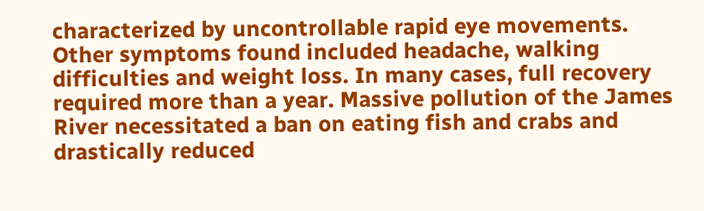characterized by uncontrollable rapid eye movements. Other symptoms found included headache, walking difficulties and weight loss. In many cases, full recovery required more than a year. Massive pollution of the James River necessitated a ban on eating fish and crabs and drastically reduced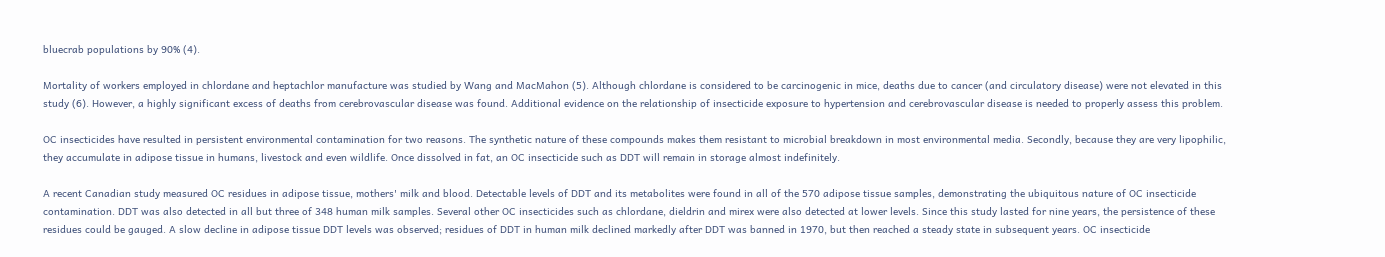bluecrab populations by 90% (4).

Mortality of workers employed in chlordane and heptachlor manufacture was studied by Wang and MacMahon (5). Although chlordane is considered to be carcinogenic in mice, deaths due to cancer (and circulatory disease) were not elevated in this study (6). However, a highly significant excess of deaths from cerebrovascular disease was found. Additional evidence on the relationship of insecticide exposure to hypertension and cerebrovascular disease is needed to properly assess this problem.

OC insecticides have resulted in persistent environmental contamination for two reasons. The synthetic nature of these compounds makes them resistant to microbial breakdown in most environmental media. Secondly, because they are very lipophilic, they accumulate in adipose tissue in humans, livestock and even wildlife. Once dissolved in fat, an OC insecticide such as DDT will remain in storage almost indefinitely.

A recent Canadian study measured OC residues in adipose tissue, mothers' milk and blood. Detectable levels of DDT and its metabolites were found in all of the 570 adipose tissue samples, demonstrating the ubiquitous nature of OC insecticide contamination. DDT was also detected in all but three of 348 human milk samples. Several other OC insecticides such as chlordane, dieldrin and mirex were also detected at lower levels. Since this study lasted for nine years, the persistence of these residues could be gauged. A slow decline in adipose tissue DDT levels was observed; residues of DDT in human milk declined markedly after DDT was banned in 1970, but then reached a steady state in subsequent years. OC insecticide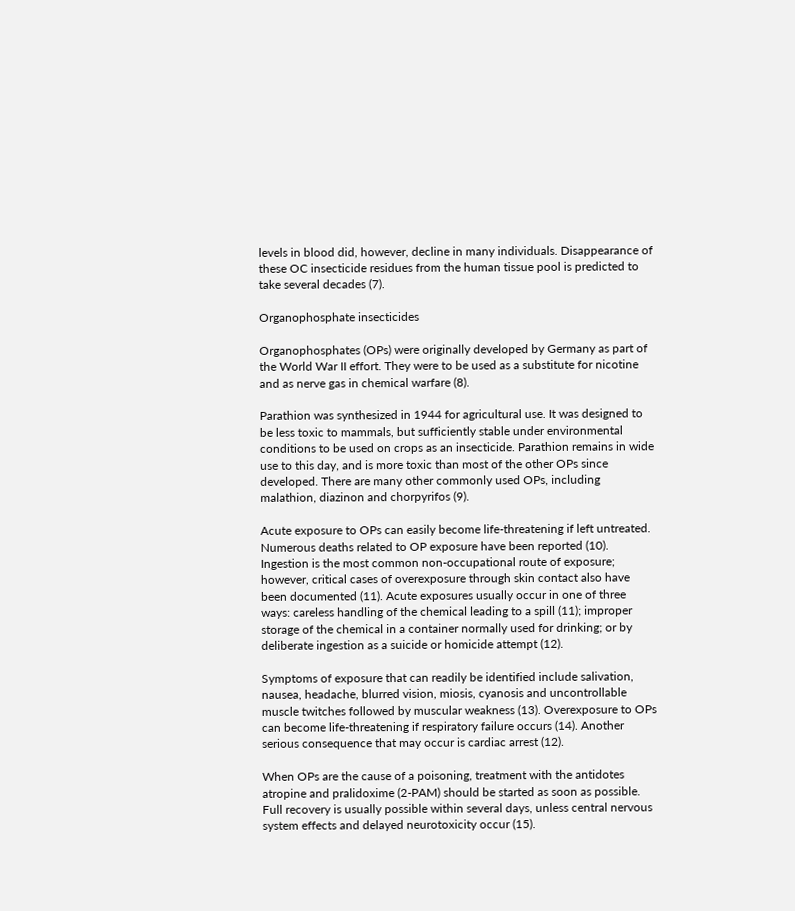levels in blood did, however, decline in many individuals. Disappearance of these OC insecticide residues from the human tissue pool is predicted to take several decades (7).

Organophosphate insecticides

Organophosphates (OPs) were originally developed by Germany as part of the World War II effort. They were to be used as a substitute for nicotine and as nerve gas in chemical warfare (8).

Parathion was synthesized in 1944 for agricultural use. It was designed to be less toxic to mammals, but sufficiently stable under environmental conditions to be used on crops as an insecticide. Parathion remains in wide use to this day, and is more toxic than most of the other OPs since developed. There are many other commonly used OPs, including malathion, diazinon and chorpyrifos (9).

Acute exposure to OPs can easily become life-threatening if left untreated. Numerous deaths related to OP exposure have been reported (10). Ingestion is the most common non-occupational route of exposure; however, critical cases of overexposure through skin contact also have been documented (11). Acute exposures usually occur in one of three ways: careless handling of the chemical leading to a spill (11); improper storage of the chemical in a container normally used for drinking; or by deliberate ingestion as a suicide or homicide attempt (12).

Symptoms of exposure that can readily be identified include salivation, nausea, headache, blurred vision, miosis, cyanosis and uncontrollable muscle twitches followed by muscular weakness (13). Overexposure to OPs can become life-threatening if respiratory failure occurs (14). Another serious consequence that may occur is cardiac arrest (12).

When OPs are the cause of a poisoning, treatment with the antidotes atropine and pralidoxime (2-PAM) should be started as soon as possible. Full recovery is usually possible within several days, unless central nervous system effects and delayed neurotoxicity occur (15).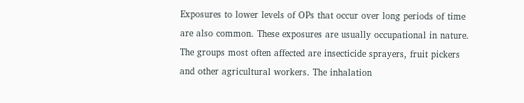Exposures to lower levels of OPs that occur over long periods of time are also common. These exposures are usually occupational in nature. The groups most often affected are insecticide sprayers, fruit pickers and other agricultural workers. The inhalation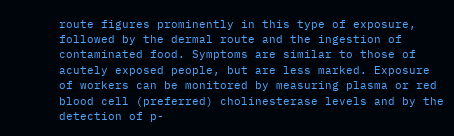route figures prominently in this type of exposure, followed by the dermal route and the ingestion of contaminated food. Symptoms are similar to those of acutely exposed people, but are less marked. Exposure of workers can be monitored by measuring plasma or red blood cell (preferred) cholinesterase levels and by the detection of p-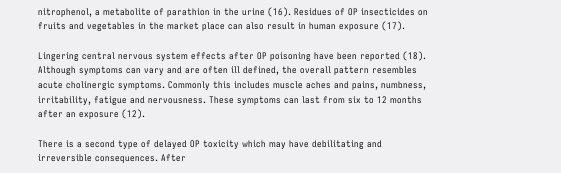nitrophenol, a metabolite of parathion in the urine (16). Residues of OP insecticides on fruits and vegetables in the market place can also result in human exposure (17).

Lingering central nervous system effects after OP poisoning have been reported (18). Although symptoms can vary and are often ill defined, the overall pattern resembles acute cholinergic symptoms. Commonly this includes muscle aches and pains, numbness, irritability, fatigue and nervousness. These symptoms can last from six to 12 months after an exposure (12).

There is a second type of delayed OP toxicity which may have debilitating and irreversible consequences. After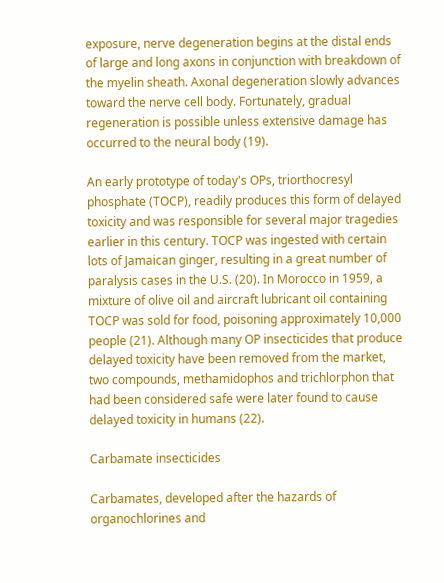exposure, nerve degeneration begins at the distal ends of large and long axons in conjunction with breakdown of the myelin sheath. Axonal degeneration slowly advances toward the nerve cell body. Fortunately, gradual regeneration is possible unless extensive damage has occurred to the neural body (19).

An early prototype of today's OPs, triorthocresyl phosphate (TOCP), readily produces this form of delayed toxicity and was responsible for several major tragedies earlier in this century. TOCP was ingested with certain lots of Jamaican ginger, resulting in a great number of paralysis cases in the U.S. (20). In Morocco in 1959, a mixture of olive oil and aircraft lubricant oil containing TOCP was sold for food, poisoning approximately 10,000 people (21). Although many OP insecticides that produce delayed toxicity have been removed from the market, two compounds, methamidophos and trichlorphon that had been considered safe were later found to cause delayed toxicity in humans (22).

Carbamate insecticides

Carbamates, developed after the hazards of organochlorines and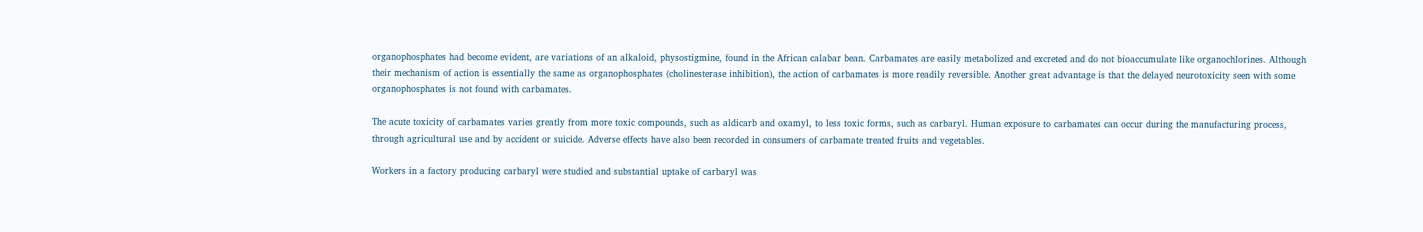organophosphates had become evident, are variations of an alkaloid, physostigmine, found in the African calabar bean. Carbamates are easily metabolized and excreted and do not bioaccumulate like organochlorines. Although their mechanism of action is essentially the same as organophosphates (cholinesterase inhibition), the action of carbamates is more readily reversible. Another great advantage is that the delayed neurotoxicity seen with some organophosphates is not found with carbamates.

The acute toxicity of carbamates varies greatly from more toxic compounds, such as aldicarb and oxamyl, to less toxic forms, such as carbaryl. Human exposure to carbamates can occur during the manufacturing process, through agricultural use and by accident or suicide. Adverse effects have also been recorded in consumers of carbamate treated fruits and vegetables.

Workers in a factory producing carbaryl were studied and substantial uptake of carbaryl was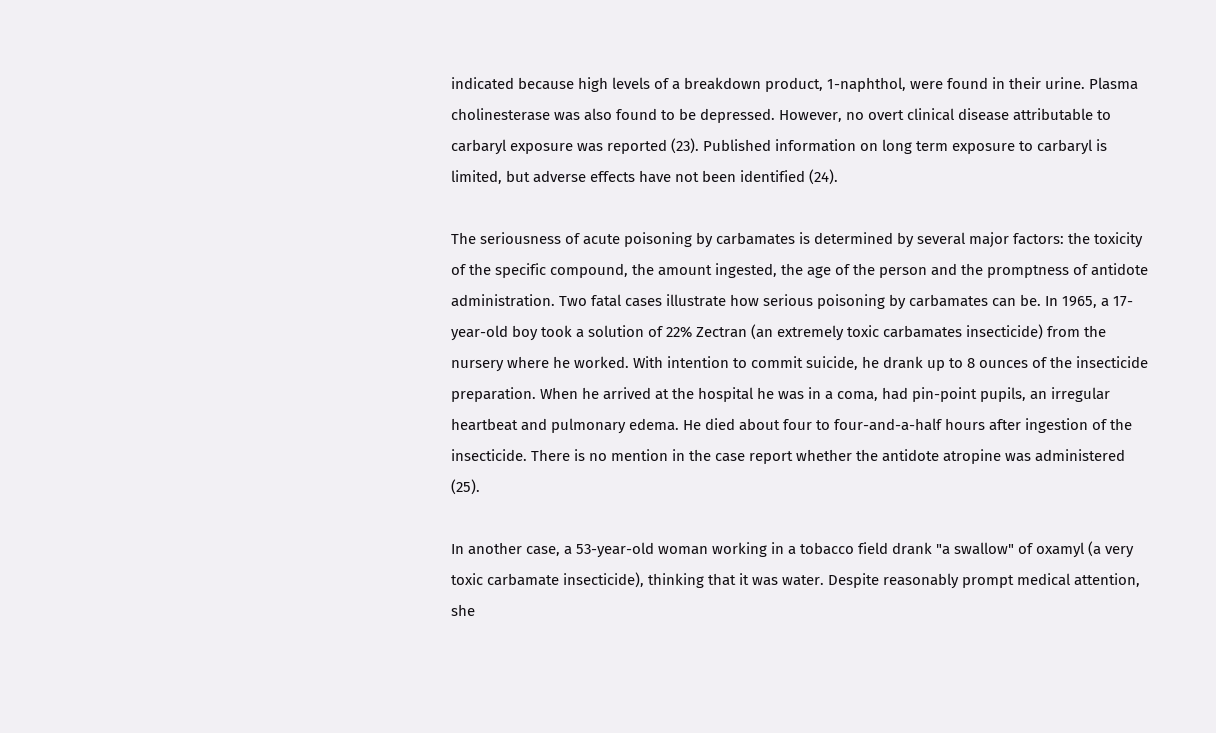indicated because high levels of a breakdown product, 1-naphthol, were found in their urine. Plasma cholinesterase was also found to be depressed. However, no overt clinical disease attributable to carbaryl exposure was reported (23). Published information on long term exposure to carbaryl is limited, but adverse effects have not been identified (24).

The seriousness of acute poisoning by carbamates is determined by several major factors: the toxicity of the specific compound, the amount ingested, the age of the person and the promptness of antidote administration. Two fatal cases illustrate how serious poisoning by carbamates can be. In 1965, a 17-year-old boy took a solution of 22% Zectran (an extremely toxic carbamates insecticide) from the nursery where he worked. With intention to commit suicide, he drank up to 8 ounces of the insecticide preparation. When he arrived at the hospital he was in a coma, had pin-point pupils, an irregular heartbeat and pulmonary edema. He died about four to four-and-a-half hours after ingestion of the insecticide. There is no mention in the case report whether the antidote atropine was administered (25).

In another case, a 53-year-old woman working in a tobacco field drank "a swallow" of oxamyl (a very toxic carbamate insecticide), thinking that it was water. Despite reasonably prompt medical attention, she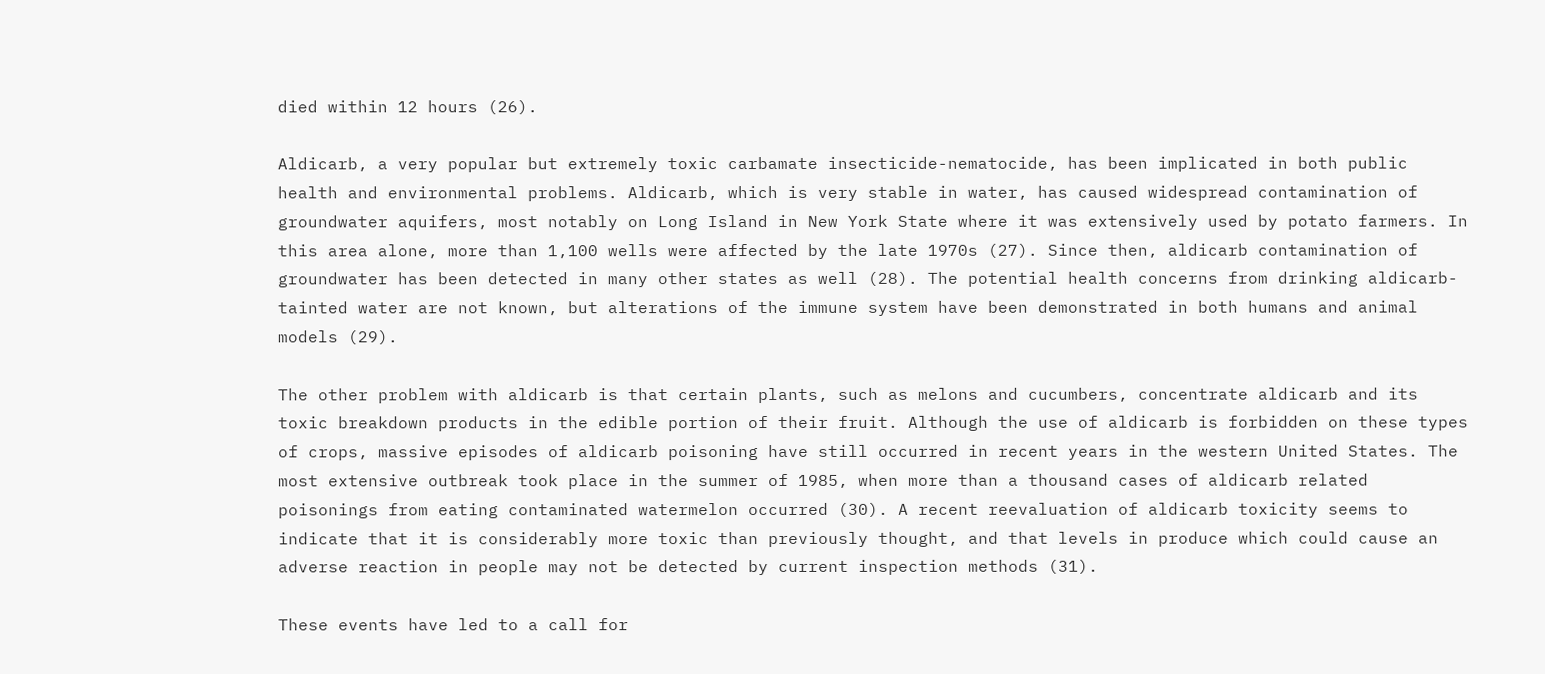died within 12 hours (26).

Aldicarb, a very popular but extremely toxic carbamate insecticide-nematocide, has been implicated in both public health and environmental problems. Aldicarb, which is very stable in water, has caused widespread contamination of groundwater aquifers, most notably on Long Island in New York State where it was extensively used by potato farmers. In this area alone, more than 1,100 wells were affected by the late 1970s (27). Since then, aldicarb contamination of groundwater has been detected in many other states as well (28). The potential health concerns from drinking aldicarb-tainted water are not known, but alterations of the immune system have been demonstrated in both humans and animal models (29).

The other problem with aldicarb is that certain plants, such as melons and cucumbers, concentrate aldicarb and its toxic breakdown products in the edible portion of their fruit. Although the use of aldicarb is forbidden on these types of crops, massive episodes of aldicarb poisoning have still occurred in recent years in the western United States. The most extensive outbreak took place in the summer of 1985, when more than a thousand cases of aldicarb related poisonings from eating contaminated watermelon occurred (30). A recent reevaluation of aldicarb toxicity seems to indicate that it is considerably more toxic than previously thought, and that levels in produce which could cause an adverse reaction in people may not be detected by current inspection methods (31).

These events have led to a call for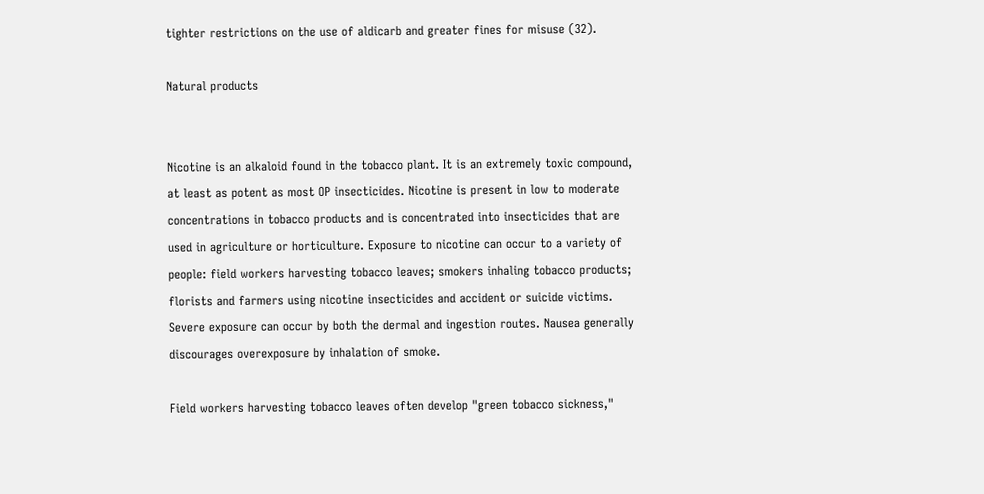tighter restrictions on the use of aldicarb and greater fines for misuse (32).

Natural products


Nicotine is an alkaloid found in the tobacco plant. It is an extremely toxic compound, at least as potent as most OP insecticides. Nicotine is present in low to moderate concentrations in tobacco products and is concentrated into insecticides that are used in agriculture or horticulture. Exposure to nicotine can occur to a variety of people: field workers harvesting tobacco leaves; smokers inhaling tobacco products; florists and farmers using nicotine insecticides and accident or suicide victims. Severe exposure can occur by both the dermal and ingestion routes. Nausea generally discourages overexposure by inhalation of smoke.

Field workers harvesting tobacco leaves often develop "green tobacco sickness,"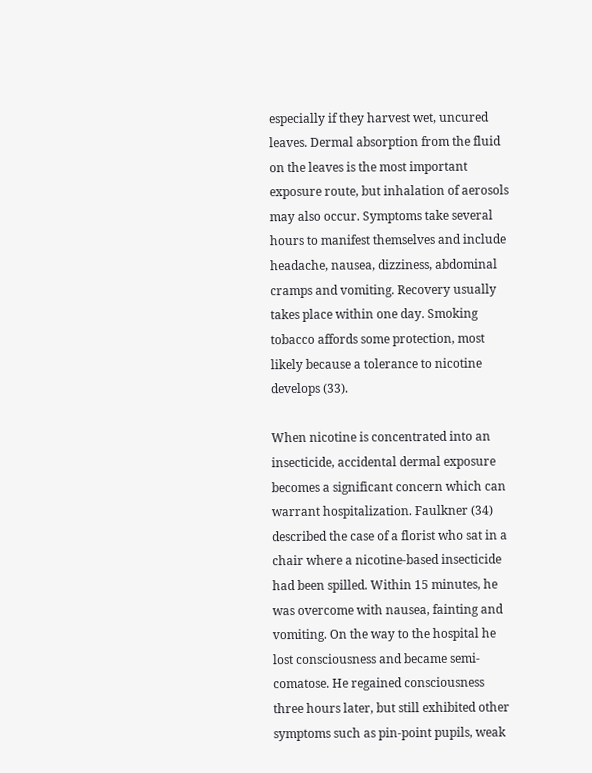especially if they harvest wet, uncured leaves. Dermal absorption from the fluid on the leaves is the most important exposure route, but inhalation of aerosols may also occur. Symptoms take several hours to manifest themselves and include headache, nausea, dizziness, abdominal cramps and vomiting. Recovery usually takes place within one day. Smoking tobacco affords some protection, most likely because a tolerance to nicotine develops (33).

When nicotine is concentrated into an insecticide, accidental dermal exposure becomes a significant concern which can warrant hospitalization. Faulkner (34) described the case of a florist who sat in a chair where a nicotine-based insecticide had been spilled. Within 15 minutes, he was overcome with nausea, fainting and vomiting. On the way to the hospital he lost consciousness and became semi-comatose. He regained consciousness three hours later, but still exhibited other symptoms such as pin-point pupils, weak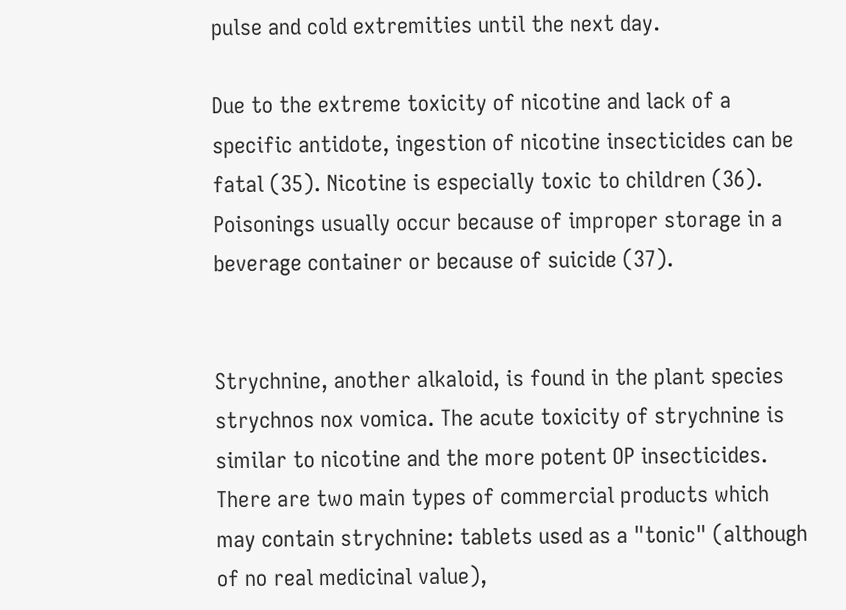pulse and cold extremities until the next day.

Due to the extreme toxicity of nicotine and lack of a specific antidote, ingestion of nicotine insecticides can be fatal (35). Nicotine is especially toxic to children (36). Poisonings usually occur because of improper storage in a beverage container or because of suicide (37).


Strychnine, another alkaloid, is found in the plant species strychnos nox vomica. The acute toxicity of strychnine is similar to nicotine and the more potent OP insecticides. There are two main types of commercial products which may contain strychnine: tablets used as a "tonic" (although of no real medicinal value),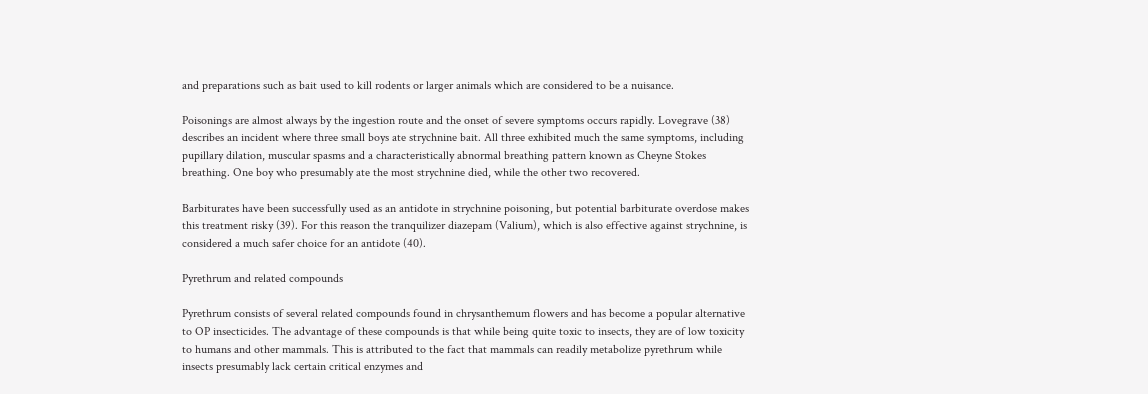and preparations such as bait used to kill rodents or larger animals which are considered to be a nuisance.

Poisonings are almost always by the ingestion route and the onset of severe symptoms occurs rapidly. Lovegrave (38) describes an incident where three small boys ate strychnine bait. All three exhibited much the same symptoms, including pupillary dilation, muscular spasms and a characteristically abnormal breathing pattern known as Cheyne Stokes breathing. One boy who presumably ate the most strychnine died, while the other two recovered.

Barbiturates have been successfully used as an antidote in strychnine poisoning, but potential barbiturate overdose makes this treatment risky (39). For this reason the tranquilizer diazepam (Valium), which is also effective against strychnine, is considered a much safer choice for an antidote (40).

Pyrethrum and related compounds

Pyrethrum consists of several related compounds found in chrysanthemum flowers and has become a popular alternative to OP insecticides. The advantage of these compounds is that while being quite toxic to insects, they are of low toxicity to humans and other mammals. This is attributed to the fact that mammals can readily metabolize pyrethrum while insects presumably lack certain critical enzymes and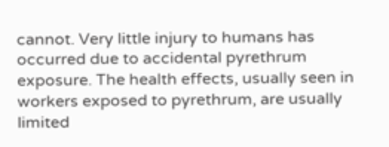cannot. Very little injury to humans has occurred due to accidental pyrethrum exposure. The health effects, usually seen in workers exposed to pyrethrum, are usually limited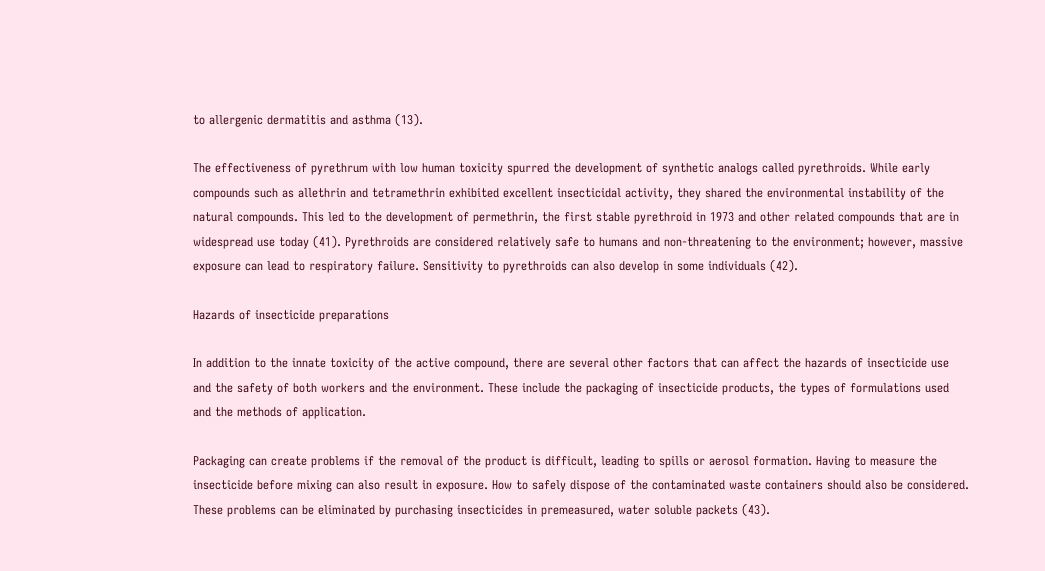to allergenic dermatitis and asthma (13).

The effectiveness of pyrethrum with low human toxicity spurred the development of synthetic analogs called pyrethroids. While early compounds such as allethrin and tetramethrin exhibited excellent insecticidal activity, they shared the environmental instability of the natural compounds. This led to the development of permethrin, the first stable pyrethroid in 1973 and other related compounds that are in widespread use today (41). Pyrethroids are considered relatively safe to humans and non-threatening to the environment; however, massive exposure can lead to respiratory failure. Sensitivity to pyrethroids can also develop in some individuals (42).

Hazards of insecticide preparations

In addition to the innate toxicity of the active compound, there are several other factors that can affect the hazards of insecticide use and the safety of both workers and the environment. These include the packaging of insecticide products, the types of formulations used and the methods of application.

Packaging can create problems if the removal of the product is difficult, leading to spills or aerosol formation. Having to measure the insecticide before mixing can also result in exposure. How to safely dispose of the contaminated waste containers should also be considered. These problems can be eliminated by purchasing insecticides in premeasured, water soluble packets (43).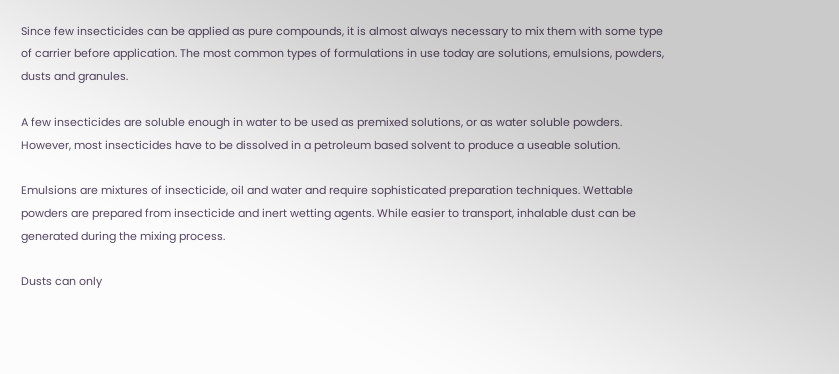Since few insecticides can be applied as pure compounds, it is almost always necessary to mix them with some type of carrier before application. The most common types of formulations in use today are solutions, emulsions, powders, dusts and granules.

A few insecticides are soluble enough in water to be used as premixed solutions, or as water soluble powders. However, most insecticides have to be dissolved in a petroleum based solvent to produce a useable solution.

Emulsions are mixtures of insecticide, oil and water and require sophisticated preparation techniques. Wettable powders are prepared from insecticide and inert wetting agents. While easier to transport, inhalable dust can be generated during the mixing process.

Dusts can only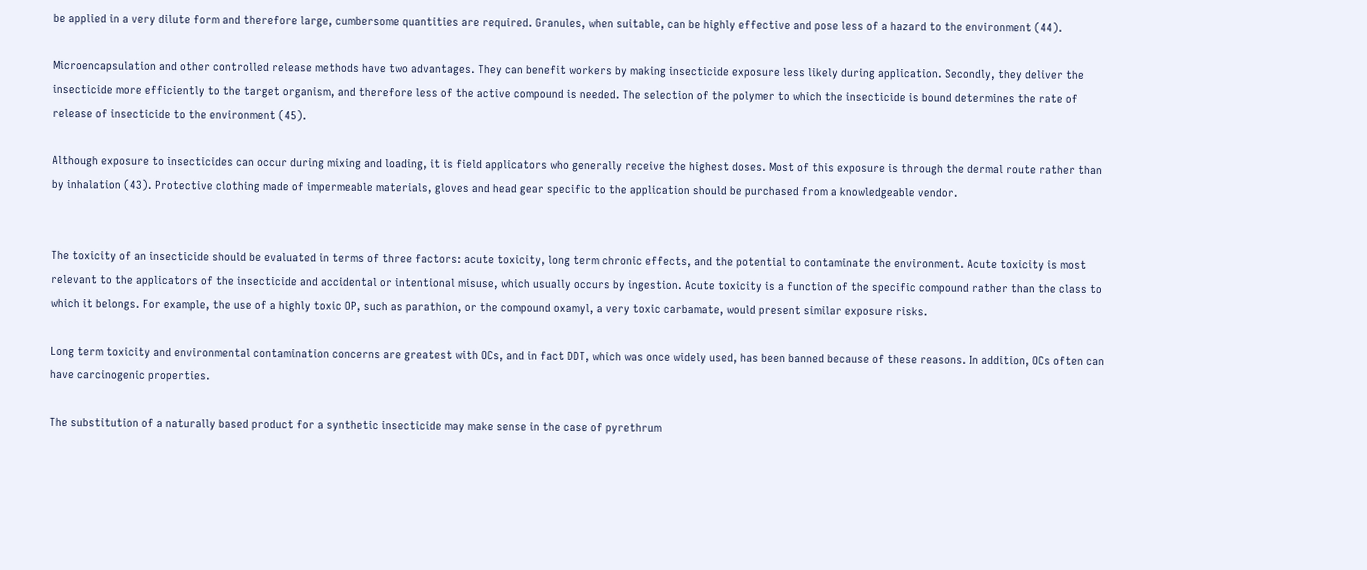be applied in a very dilute form and therefore large, cumbersome quantities are required. Granules, when suitable, can be highly effective and pose less of a hazard to the environment (44).

Microencapsulation and other controlled release methods have two advantages. They can benefit workers by making insecticide exposure less likely during application. Secondly, they deliver the insecticide more efficiently to the target organism, and therefore less of the active compound is needed. The selection of the polymer to which the insecticide is bound determines the rate of release of insecticide to the environment (45).

Although exposure to insecticides can occur during mixing and loading, it is field applicators who generally receive the highest doses. Most of this exposure is through the dermal route rather than by inhalation (43). Protective clothing made of impermeable materials, gloves and head gear specific to the application should be purchased from a knowledgeable vendor.


The toxicity of an insecticide should be evaluated in terms of three factors: acute toxicity, long term chronic effects, and the potential to contaminate the environment. Acute toxicity is most relevant to the applicators of the insecticide and accidental or intentional misuse, which usually occurs by ingestion. Acute toxicity is a function of the specific compound rather than the class to which it belongs. For example, the use of a highly toxic OP, such as parathion, or the compound oxamyl, a very toxic carbamate, would present similar exposure risks.

Long term toxicity and environmental contamination concerns are greatest with OCs, and in fact DDT, which was once widely used, has been banned because of these reasons. In addition, OCs often can have carcinogenic properties.

The substitution of a naturally based product for a synthetic insecticide may make sense in the case of pyrethrum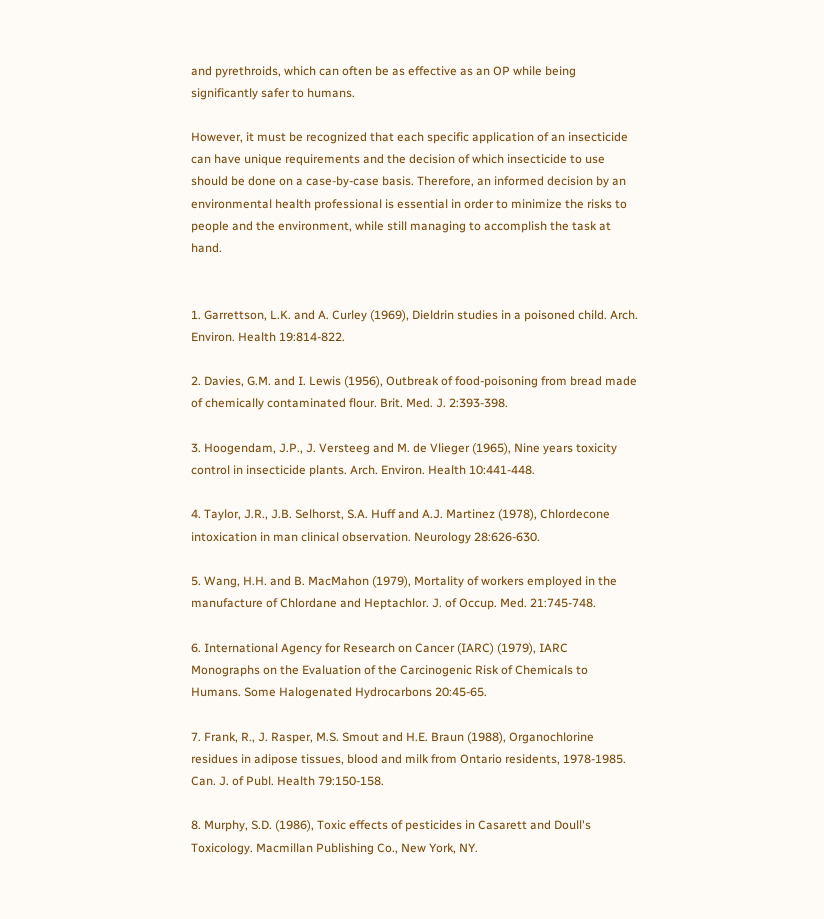and pyrethroids, which can often be as effective as an OP while being significantly safer to humans.

However, it must be recognized that each specific application of an insecticide can have unique requirements and the decision of which insecticide to use should be done on a case-by-case basis. Therefore, an informed decision by an environmental health professional is essential in order to minimize the risks to people and the environment, while still managing to accomplish the task at hand.


1. Garrettson, L.K. and A. Curley (1969), Dieldrin studies in a poisoned child. Arch. Environ. Health 19:814-822.

2. Davies, G.M. and I. Lewis (1956), Outbreak of food-poisoning from bread made of chemically contaminated flour. Brit. Med. J. 2:393-398.

3. Hoogendam, J.P., J. Versteeg and M. de Vlieger (1965), Nine years toxicity control in insecticide plants. Arch. Environ. Health 10:441-448.

4. Taylor, J.R., J.B. Selhorst, S.A. Huff and A.J. Martinez (1978), Chlordecone intoxication in man clinical observation. Neurology 28:626-630.

5. Wang, H.H. and B. MacMahon (1979), Mortality of workers employed in the manufacture of Chlordane and Heptachlor. J. of Occup. Med. 21:745-748.

6. International Agency for Research on Cancer (IARC) (1979), IARC Monographs on the Evaluation of the Carcinogenic Risk of Chemicals to Humans. Some Halogenated Hydrocarbons 20:45-65.

7. Frank, R., J. Rasper, M.S. Smout and H.E. Braun (1988), Organochlorine residues in adipose tissues, blood and milk from Ontario residents, 1978-1985. Can. J. of Publ. Health 79:150-158.

8. Murphy, S.D. (1986), Toxic effects of pesticides in Casarett and Doull's Toxicology. Macmillan Publishing Co., New York, NY.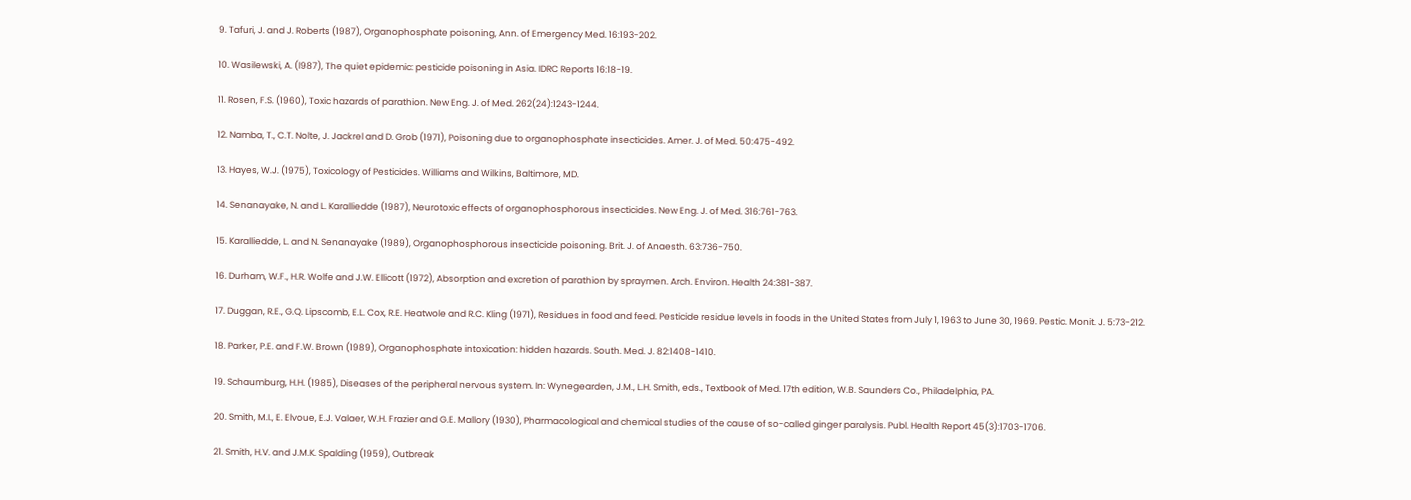9. Tafuri, J. and J. Roberts (1987), Organophosphate poisoning, Ann. of Emergency Med. 16:193-202.

10. Wasilewski, A. (l987), The quiet epidemic: pesticide poisoning in Asia. IDRC Reports 16:18-19.

11. Rosen, F.S. (1960), Toxic hazards of parathion. New Eng. J. of Med. 262(24):1243-1244.

12. Namba, T., C.T. Nolte, J. Jackrel and D. Grob (1971), Poisoning due to organophosphate insecticides. Amer. J. of Med. 50:475-492.

13. Hayes, W.J. (1975), Toxicology of Pesticides. Williams and Wilkins, Baltimore, MD.

14. Senanayake, N. and L. Karalliedde (1987), Neurotoxic effects of organophosphorous insecticides. New Eng. J. of Med. 316:761-763.

15. Karalliedde, L. and N. Senanayake (1989), Organophosphorous insecticide poisoning. Brit. J. of Anaesth. 63:736-750.

16. Durham, W.F., H.R. Wolfe and J.W. Ellicott (1972), Absorption and excretion of parathion by spraymen. Arch. Environ. Health 24:381-387.

17. Duggan, R.E., G.Q. Lipscomb, E.L. Cox, R.E. Heatwole and R.C. Kling (1971), Residues in food and feed. Pesticide residue levels in foods in the United States from July 1, 1963 to June 30, 1969. Pestic. Monit. J. 5:73-212.

18. Parker, P.E. and F.W. Brown (1989), Organophosphate intoxication: hidden hazards. South. Med. J. 82:1408-1410.

19. Schaumburg, H.H. (1985), Diseases of the peripheral nervous system. In: Wynegearden, J.M., L.H. Smith, eds., Textbook of Med. 17th edition, W.B. Saunders Co., Philadelphia, PA.

20. Smith, M.I., E. Elvoue, E.J. Valaer, W.H. Frazier and G.E. Mallory (1930), Pharmacological and chemical studies of the cause of so-called ginger paralysis. Publ. Health Report 45(3):1703-1706.

21. Smith, H.V. and J.M.K. Spalding (1959), Outbreak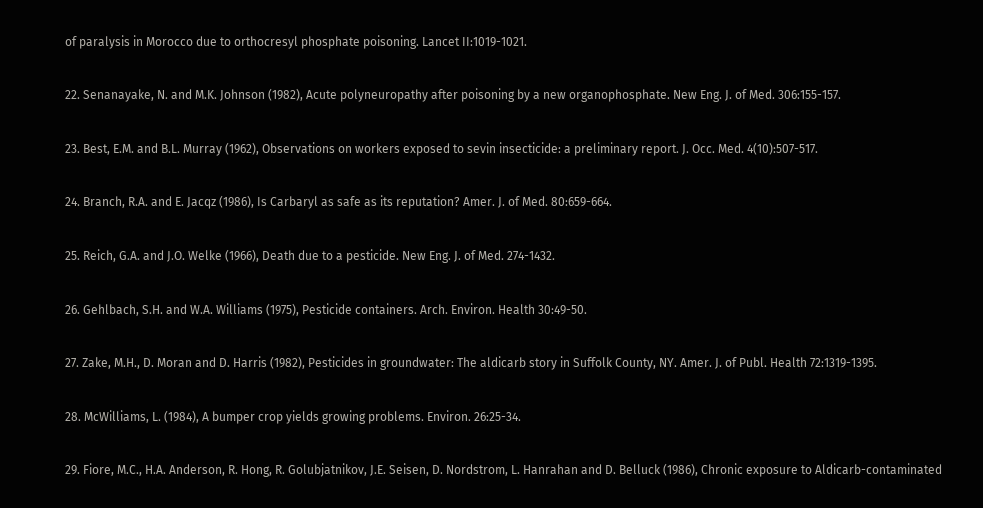of paralysis in Morocco due to orthocresyl phosphate poisoning. Lancet II:1019-1021.

22. Senanayake, N. and M.K. Johnson (1982), Acute polyneuropathy after poisoning by a new organophosphate. New Eng. J. of Med. 306:155-157.

23. Best, E.M. and B.L. Murray (1962), Observations on workers exposed to sevin insecticide: a preliminary report. J. Occ. Med. 4(10):507-517.

24. Branch, R.A. and E. Jacqz (1986), Is Carbaryl as safe as its reputation? Amer. J. of Med. 80:659-664.

25. Reich, G.A. and J.O. Welke (1966), Death due to a pesticide. New Eng. J. of Med. 274-1432.

26. Gehlbach, S.H. and W.A. Williams (1975), Pesticide containers. Arch. Environ. Health 30:49-50.

27. Zake, M.H., D. Moran and D. Harris (1982), Pesticides in groundwater: The aldicarb story in Suffolk County, NY. Amer. J. of Publ. Health 72:1319-1395.

28. McWilliams, L. (1984), A bumper crop yields growing problems. Environ. 26:25-34.

29. Fiore, M.C., H.A. Anderson, R. Hong, R. Golubjatnikov, J.E. Seisen, D. Nordstrom, L. Hanrahan and D. Belluck (1986), Chronic exposure to Aldicarb-contaminated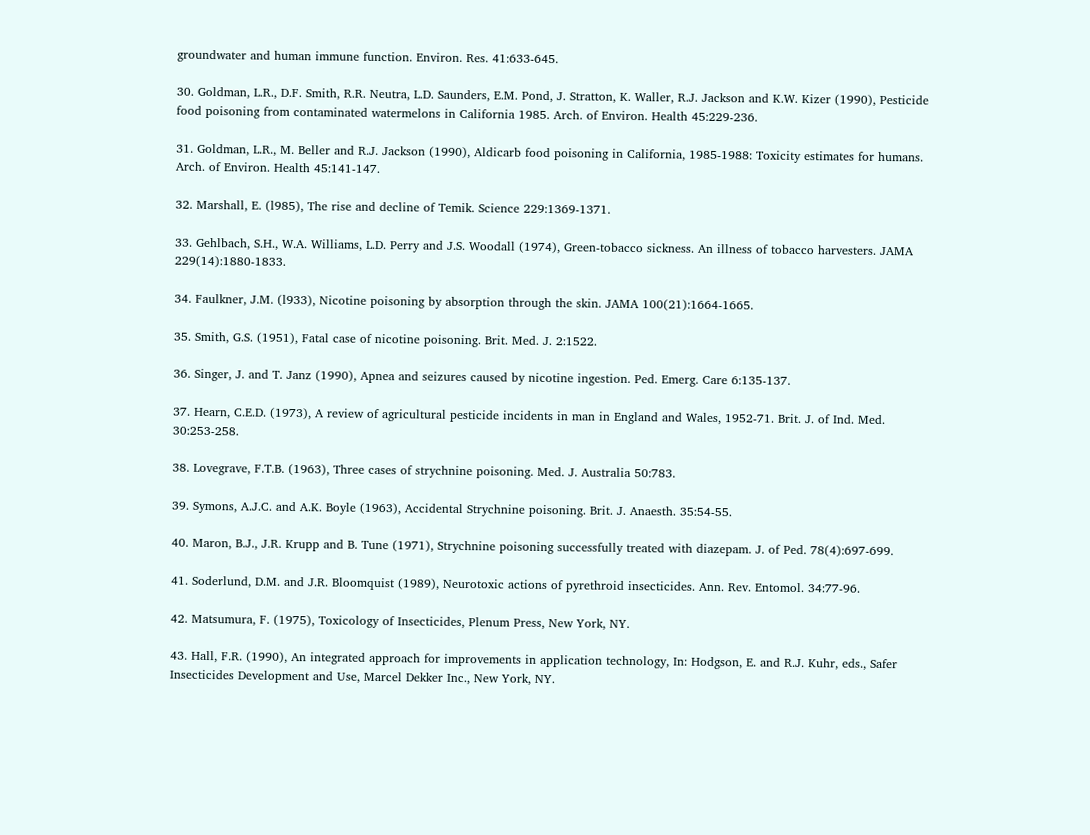groundwater and human immune function. Environ. Res. 41:633-645.

30. Goldman, L.R., D.F. Smith, R.R. Neutra, L.D. Saunders, E.M. Pond, J. Stratton, K. Waller, R.J. Jackson and K.W. Kizer (1990), Pesticide food poisoning from contaminated watermelons in California 1985. Arch. of Environ. Health 45:229-236.

31. Goldman, L.R., M. Beller and R.J. Jackson (1990), Aldicarb food poisoning in California, 1985-1988: Toxicity estimates for humans. Arch. of Environ. Health 45:141-147.

32. Marshall, E. (l985), The rise and decline of Temik. Science 229:1369-1371.

33. Gehlbach, S.H., W.A. Williams, L.D. Perry and J.S. Woodall (1974), Green-tobacco sickness. An illness of tobacco harvesters. JAMA 229(14):1880-1833.

34. Faulkner, J.M. (l933), Nicotine poisoning by absorption through the skin. JAMA 100(21):1664-1665.

35. Smith, G.S. (1951), Fatal case of nicotine poisoning. Brit. Med. J. 2:1522.

36. Singer, J. and T. Janz (1990), Apnea and seizures caused by nicotine ingestion. Ped. Emerg. Care 6:135-137.

37. Hearn, C.E.D. (1973), A review of agricultural pesticide incidents in man in England and Wales, 1952-71. Brit. J. of Ind. Med. 30:253-258.

38. Lovegrave, F.T.B. (1963), Three cases of strychnine poisoning. Med. J. Australia 50:783.

39. Symons, A.J.C. and A.K. Boyle (1963), Accidental Strychnine poisoning. Brit. J. Anaesth. 35:54-55.

40. Maron, B.J., J.R. Krupp and B. Tune (1971), Strychnine poisoning successfully treated with diazepam. J. of Ped. 78(4):697-699.

41. Soderlund, D.M. and J.R. Bloomquist (1989), Neurotoxic actions of pyrethroid insecticides. Ann. Rev. Entomol. 34:77-96.

42. Matsumura, F. (1975), Toxicology of Insecticides, Plenum Press, New York, NY.

43. Hall, F.R. (1990), An integrated approach for improvements in application technology, In: Hodgson, E. and R.J. Kuhr, eds., Safer Insecticides Development and Use, Marcel Dekker Inc., New York, NY.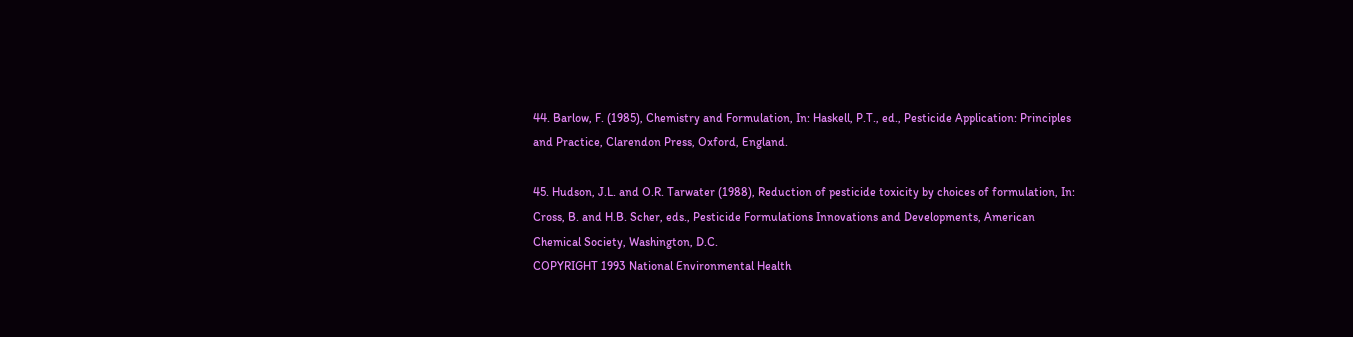44. Barlow, F. (1985), Chemistry and Formulation, In: Haskell, P.T., ed., Pesticide Application: Principles and Practice, Clarendon Press, Oxford, England.

45. Hudson, J.L. and O.R. Tarwater (1988), Reduction of pesticide toxicity by choices of formulation, In: Cross, B. and H.B. Scher, eds., Pesticide Formulations Innovations and Developments, American Chemical Society, Washington, D.C.
COPYRIGHT 1993 National Environmental Health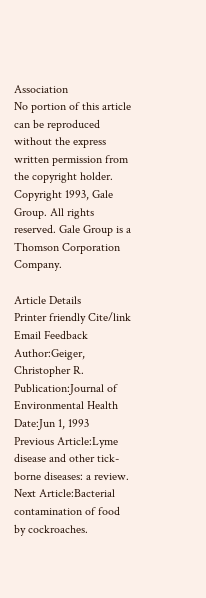Association
No portion of this article can be reproduced without the express written permission from the copyright holder.
Copyright 1993, Gale Group. All rights reserved. Gale Group is a Thomson Corporation Company.

Article Details
Printer friendly Cite/link Email Feedback
Author:Geiger, Christopher R.
Publication:Journal of Environmental Health
Date:Jun 1, 1993
Previous Article:Lyme disease and other tick-borne diseases: a review.
Next Article:Bacterial contamination of food by cockroaches.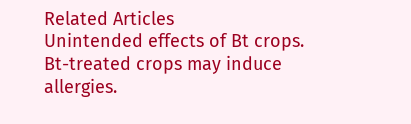Related Articles
Unintended effects of Bt crops.
Bt-treated crops may induce allergies.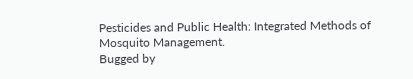Pesticides and Public Health: Integrated Methods of Mosquito Management.
Bugged by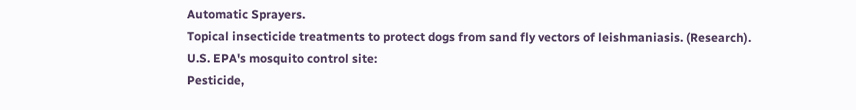Automatic Sprayers.
Topical insecticide treatments to protect dogs from sand fly vectors of leishmaniasis. (Research).
U.S. EPA's mosquito control site:
Pesticide,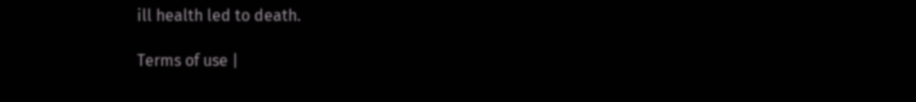ill health led to death.

Terms of use |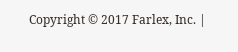Copyright © 2017 Farlex, Inc. |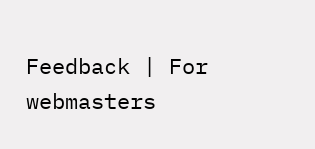Feedback | For webmasters